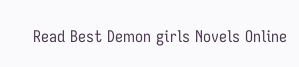Read Best Demon girls Novels Online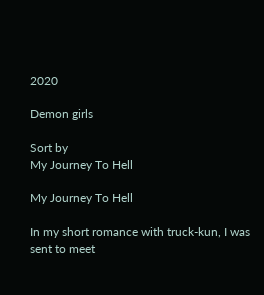2020

Demon girls

Sort by
My Journey To Hell

My Journey To Hell

In my short romance with truck-kun, I was sent to meet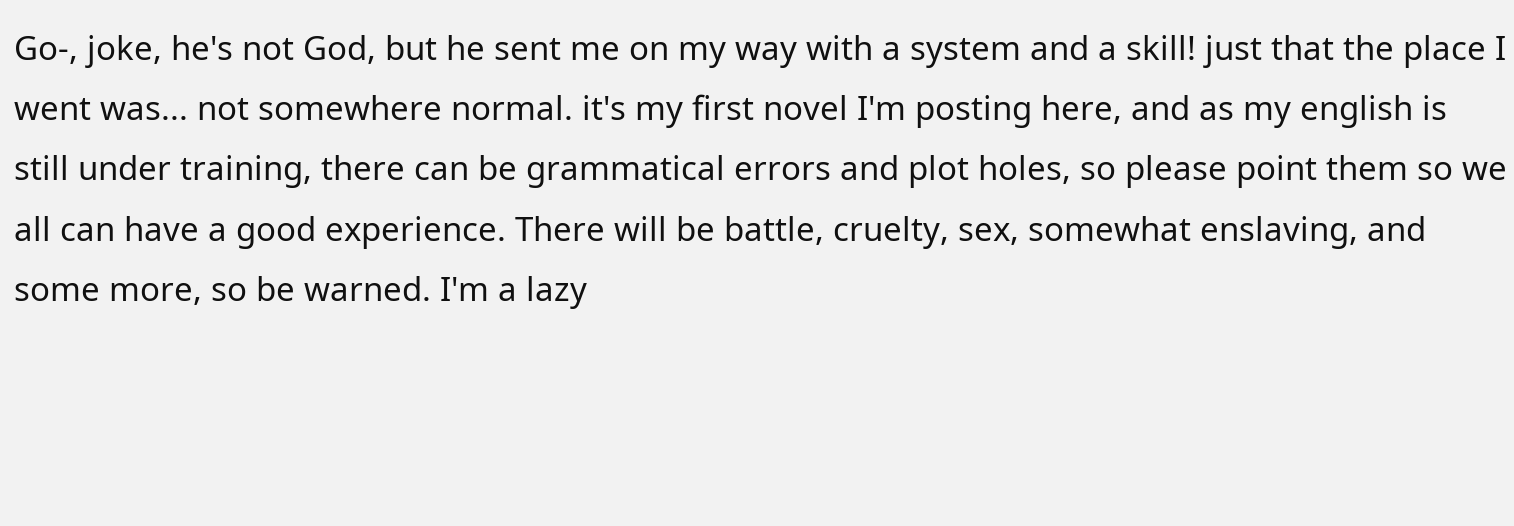Go-, joke, he's not God, but he sent me on my way with a system and a skill! just that the place I went was... not somewhere normal. it's my first novel I'm posting here, and as my english is still under training, there can be grammatical errors and plot holes, so please point them so we all can have a good experience. There will be battle, cruelty, sex, somewhat enslaving, and some more, so be warned. I'm a lazy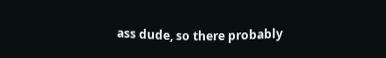ass dude, so there probably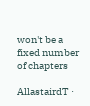won't be a fixed number of chapters

AllastairdT ·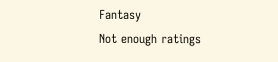Fantasy
Not enough ratings